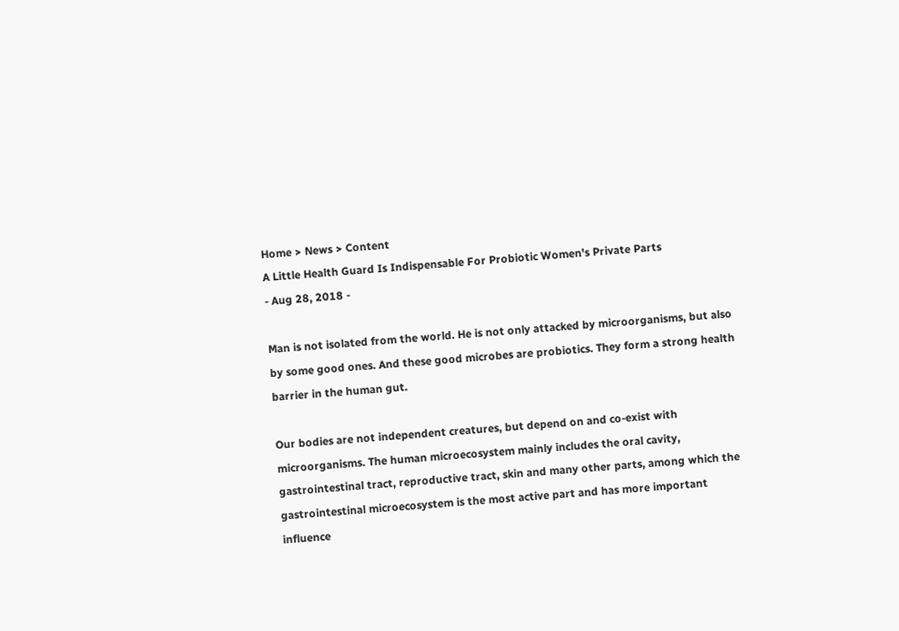Home > News > Content
A Little Health Guard Is Indispensable For Probiotic Women's Private Parts
- Aug 28, 2018 -

Man is not isolated from the world. He is not only attacked by microorganisms, but also by some good ones. And these good microbes are probiotics. They form a strong health barrier in the human gut.

Our bodies are not independent creatures, but depend on and co-exist with microorganisms. The human microecosystem mainly includes the oral cavity, gastrointestinal tract, reproductive tract, skin and many other parts, among which the gastrointestinal microecosystem is the most active part and has more important influence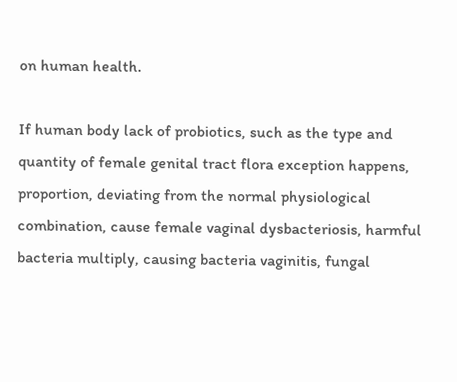on human health.

If human body lack of probiotics, such as the type and quantity of female genital tract flora exception happens, proportion, deviating from the normal physiological combination, cause female vaginal dysbacteriosis, harmful bacteria multiply, causing bacteria vaginitis, fungal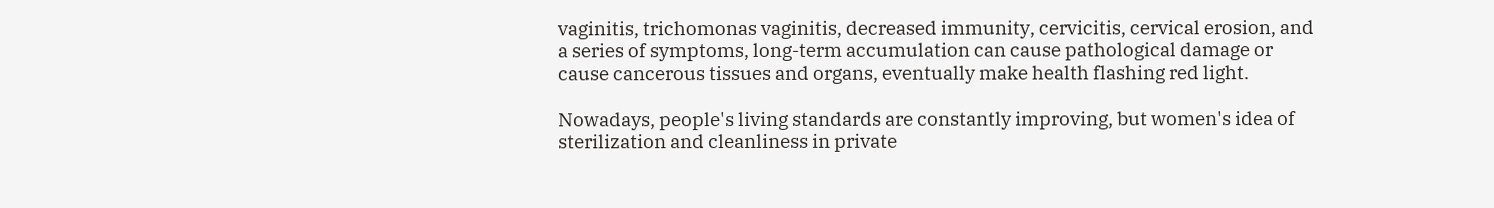vaginitis, trichomonas vaginitis, decreased immunity, cervicitis, cervical erosion, and a series of symptoms, long-term accumulation can cause pathological damage or cause cancerous tissues and organs, eventually make health flashing red light.

Nowadays, people's living standards are constantly improving, but women's idea of sterilization and cleanliness in private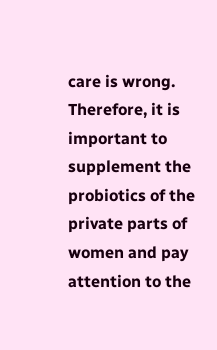care is wrong. Therefore, it is important to supplement the probiotics of the private parts of women and pay attention to the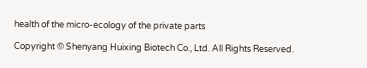health of the micro-ecology of the private parts

Copyright © Shenyang Huixing Biotech Co., Ltd. All Rights Reserved.